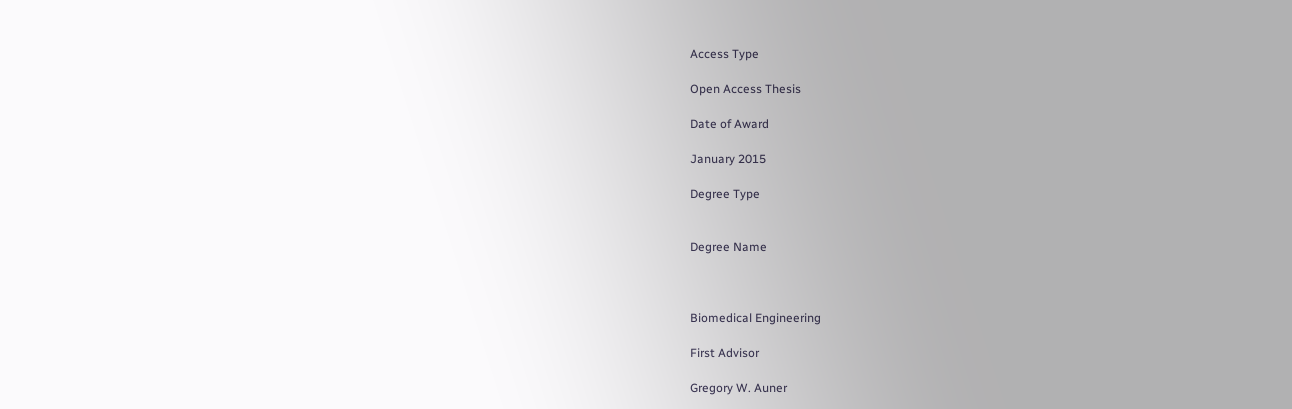Access Type

Open Access Thesis

Date of Award

January 2015

Degree Type


Degree Name



Biomedical Engineering

First Advisor

Gregory W. Auner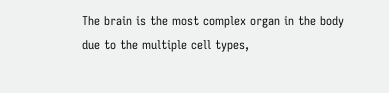The brain is the most complex organ in the body due to the multiple cell types,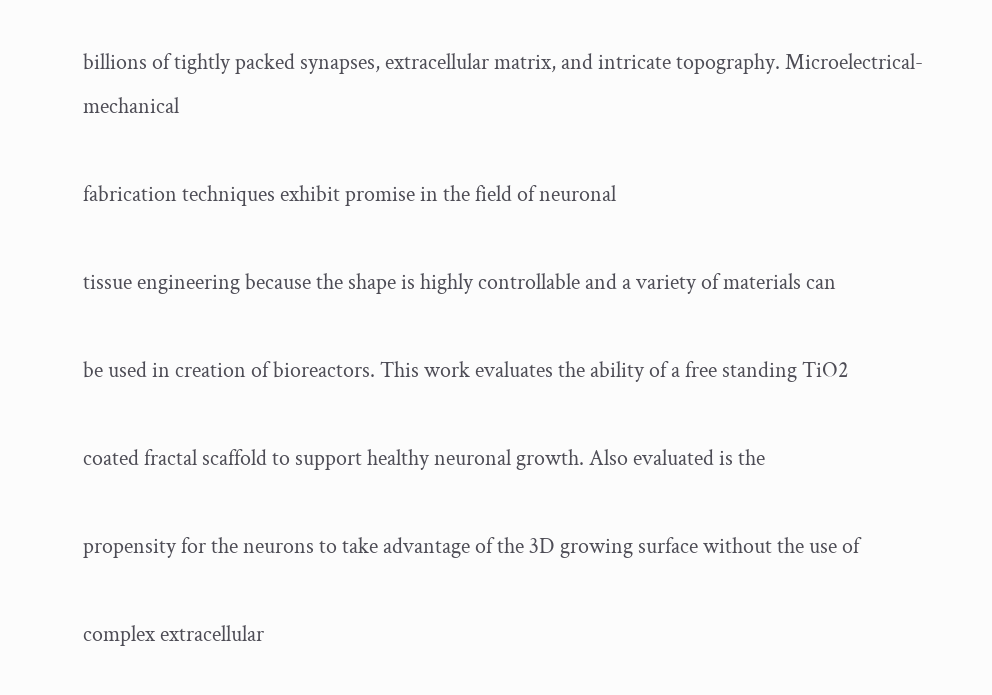billions of tightly packed synapses, extracellular matrix, and intricate topography. Microelectrical-mechanical

fabrication techniques exhibit promise in the field of neuronal

tissue engineering because the shape is highly controllable and a variety of materials can

be used in creation of bioreactors. This work evaluates the ability of a free standing TiO2

coated fractal scaffold to support healthy neuronal growth. Also evaluated is the

propensity for the neurons to take advantage of the 3D growing surface without the use of

complex extracellular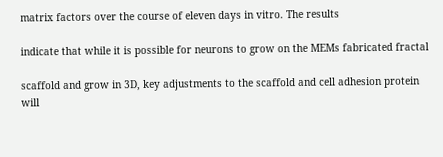matrix factors over the course of eleven days in vitro. The results

indicate that while it is possible for neurons to grow on the MEMs fabricated fractal

scaffold and grow in 3D, key adjustments to the scaffold and cell adhesion protein will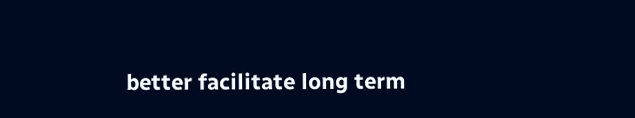better facilitate long term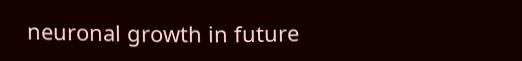neuronal growth in future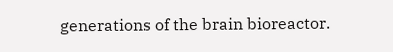generations of the brain bioreactor.